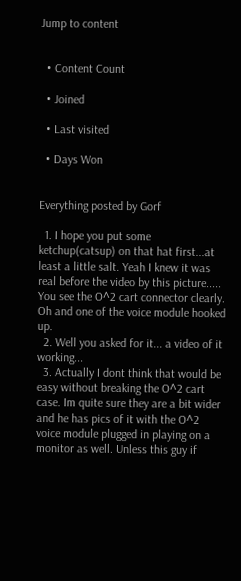Jump to content


  • Content Count

  • Joined

  • Last visited

  • Days Won


Everything posted by Gorf

  1. I hope you put some ketchup(catsup) on that hat first...at least a little salt. Yeah I knew it was real before the video by this picture..... You see the O^2 cart connector clearly. Oh and one of the voice module hooked up.
  2. Well you asked for it... a video of it working...
  3. Actually I dont think that would be easy without breaking the O^2 cart case. Im quite sure they are a bit wider and he has pics of it with the O^2 voice module plugged in playing on a monitor as well. Unless this guy if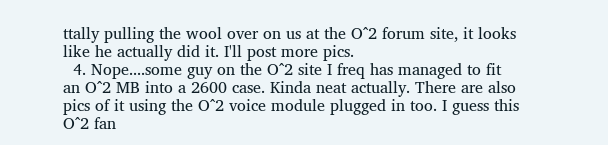ttally pulling the wool over on us at the O^2 forum site, it looks like he actually did it. I'll post more pics.
  4. Nope....some guy on the O^2 site I freq has managed to fit an O^2 MB into a 2600 case. Kinda neat actually. There are also pics of it using the O^2 voice module plugged in too. I guess this O^2 fan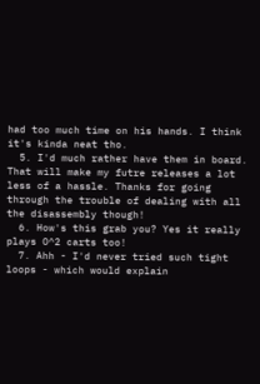had too much time on his hands. I think it's kinda neat tho.
  5. I'd much rather have them in board. That will make my futre releases a lot less of a hassle. Thanks for going through the trouble of dealing with all the disassembly though!
  6. How's this grab you? Yes it really plays O^2 carts too!
  7. Ahh - I'd never tried such tight loops - which would explain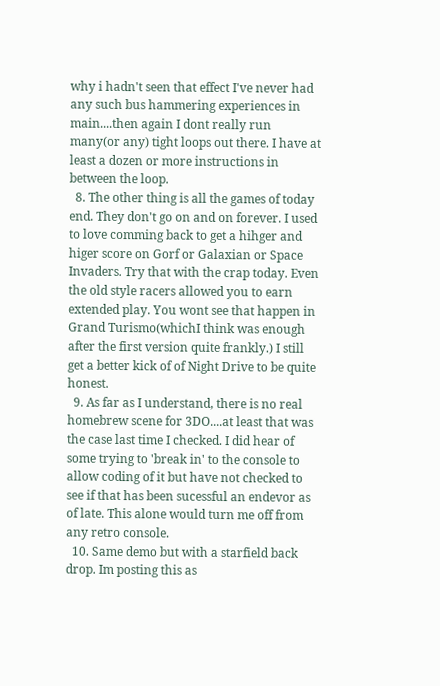why i hadn't seen that effect I've never had any such bus hammering experiences in main....then again I dont really run many(or any) tight loops out there. I have at least a dozen or more instructions in between the loop.
  8. The other thing is all the games of today end. They don't go on and on forever. I used to love comming back to get a hihger and higer score on Gorf or Galaxian or Space Invaders. Try that with the crap today. Even the old style racers allowed you to earn extended play. You wont see that happen in Grand Turismo(whichI think was enough after the first version quite frankly.) I still get a better kick of of Night Drive to be quite honest.
  9. As far as I understand, there is no real homebrew scene for 3DO....at least that was the case last time I checked. I did hear of some trying to 'break in' to the console to allow coding of it but have not checked to see if that has been sucessful an endevor as of late. This alone would turn me off from any retro console.
  10. Same demo but with a starfield back drop. Im posting this as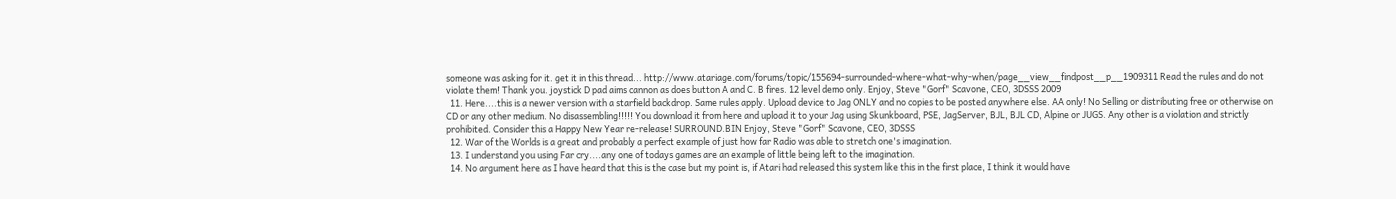someone was asking for it. get it in this thread... http://www.atariage.com/forums/topic/155694-surrounded-where-what-why-when/page__view__findpost__p__1909311 Read the rules and do not violate them! Thank you. joystick D pad aims cannon as does button A and C. B fires. 12 level demo only. Enjoy, Steve "Gorf" Scavone, CEO, 3DSSS 2009
  11. Here....this is a newer version with a starfield backdrop. Same rules apply. Upload device to Jag ONLY and no copies to be posted anywhere else. AA only! No Selling or distributing free or otherwise on CD or any other medium. No disassembling!!!!! You download it from here and upload it to your Jag using Skunkboard, PSE, JagServer, BJL, BJL CD, Alpine or JUGS. Any other is a violation and strictly prohibited. Consider this a Happy New Year re-release! SURROUND.BIN Enjoy, Steve "Gorf" Scavone, CEO, 3DSSS
  12. War of the Worlds is a great and probably a perfect example of just how far Radio was able to stretch one's imagination.
  13. I understand you using Far cry....any one of todays games are an example of little being left to the imagination.
  14. No argument here as I have heard that this is the case but my point is, if Atari had released this system like this in the first place, I think it would have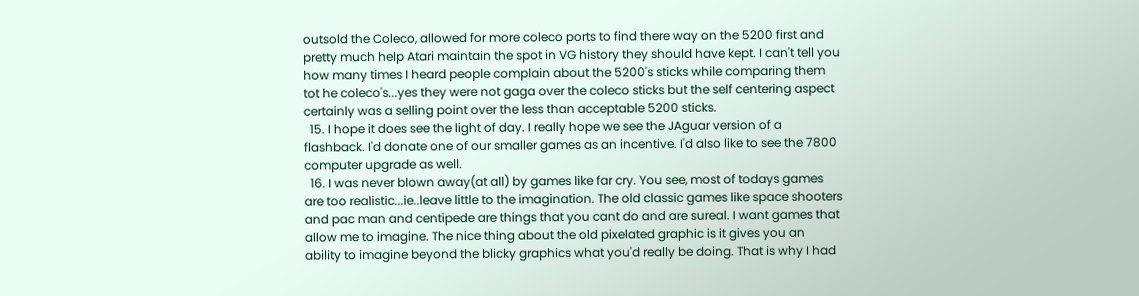outsold the Coleco, allowed for more coleco ports to find there way on the 5200 first and pretty much help Atari maintain the spot in VG history they should have kept. I can't tell you how many times I heard people complain about the 5200's sticks while comparing them tot he coleco's...yes they were not gaga over the coleco sticks but the self centering aspect certainly was a selling point over the less than acceptable 5200 sticks.
  15. I hope it does see the light of day. I really hope we see the JAguar version of a flashback. I'd donate one of our smaller games as an incentive. I'd also like to see the 7800 computer upgrade as well.
  16. I was never blown away(at all) by games like far cry. You see, most of todays games are too realistic...ie..leave little to the imagination. The old classic games like space shooters and pac man and centipede are things that you cant do and are sureal. I want games that allow me to imagine. The nice thing about the old pixelated graphic is it gives you an ability to imagine beyond the blicky graphics what you'd really be doing. That is why I had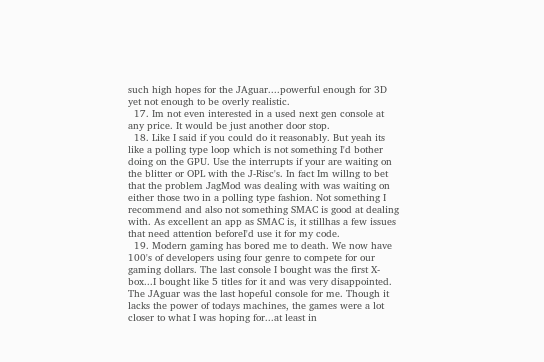such high hopes for the JAguar....powerful enough for 3D yet not enough to be overly realistic.
  17. Im not even interested in a used next gen console at any price. It would be just another door stop.
  18. Like I said if you could do it reasonably. But yeah its like a polling type loop which is not something I'd bother doing on the GPU. Use the interrupts if your are waiting on the blitter or OPL with the J-Risc's. In fact Im willng to bet that the problem JagMod was dealing with was waiting on either those two in a polling type fashion. Not something I recommend and also not something SMAC is good at dealing with. As excellent an app as SMAC is, it stillhas a few issues that need attention beforeI'd use it for my code.
  19. Modern gaming has bored me to death. We now have 100's of developers using four genre to compete for our gaming dollars. The last console I bought was the first X-box...I bought like 5 titles for it and was very disappointed. The JAguar was the last hopeful console for me. Though it lacks the power of todays machines, the games were a lot closer to what I was hoping for...at least in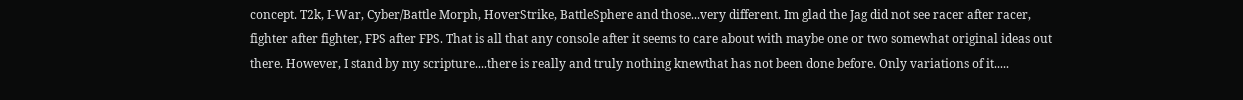concept. T2k, I-War, Cyber/Battle Morph, HoverStrike, BattleSphere and those...very different. Im glad the Jag did not see racer after racer, fighter after fighter, FPS after FPS. That is all that any console after it seems to care about with maybe one or two somewhat original ideas out there. However, I stand by my scripture....there is really and truly nothing knewthat has not been done before. Only variations of it.....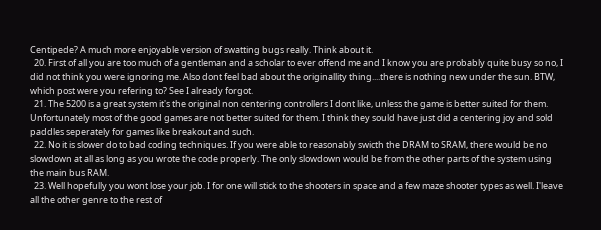Centipede? A much more enjoyable version of swatting bugs really. Think about it.
  20. First of all you are too much of a gentleman and a scholar to ever offend me and I know you are probably quite busy so no, I did not think you were ignoring me. Also dont feel bad about the originallity thing....there is nothing new under the sun. BTW, which post were you refering to? See I already forgot.
  21. The 5200 is a great system it's the original non centering controllers I dont like, unless the game is better suited for them. Unfortunately most of the good games are not better suited for them. I think they sould have just did a centering joy and sold paddles seperately for games like breakout and such.
  22. No it is slower do to bad coding techniques. If you were able to reasonably swicth the DRAM to SRAM, there would be no slowdown at all as long as you wrote the code properly. The only slowdown would be from the other parts of the system using the main bus RAM.
  23. Well hopefully you wont lose your job. I for one will stick to the shooters in space and a few maze shooter types as well. I'leave all the other genre to the rest of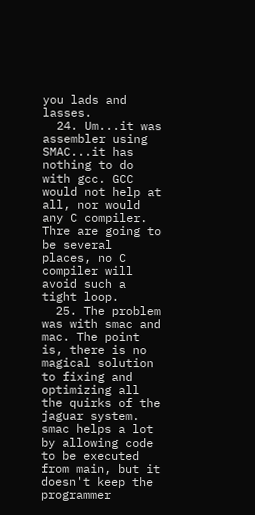you lads and lasses.
  24. Um...it was assembler using SMAC...it has nothing to do with gcc. GCC would not help at all, nor would any C compiler. Thre are going to be several places, no C compiler will avoid such a tight loop.
  25. The problem was with smac and mac. The point is, there is no magical solution to fixing and optimizing all the quirks of the jaguar system. smac helps a lot by allowing code to be executed from main, but it doesn't keep the programmer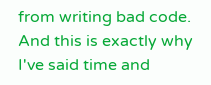from writing bad code. And this is exactly why I've said time and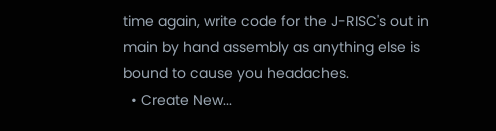time again, write code for the J-RISC's out in main by hand assembly as anything else is bound to cause you headaches.
  • Create New...